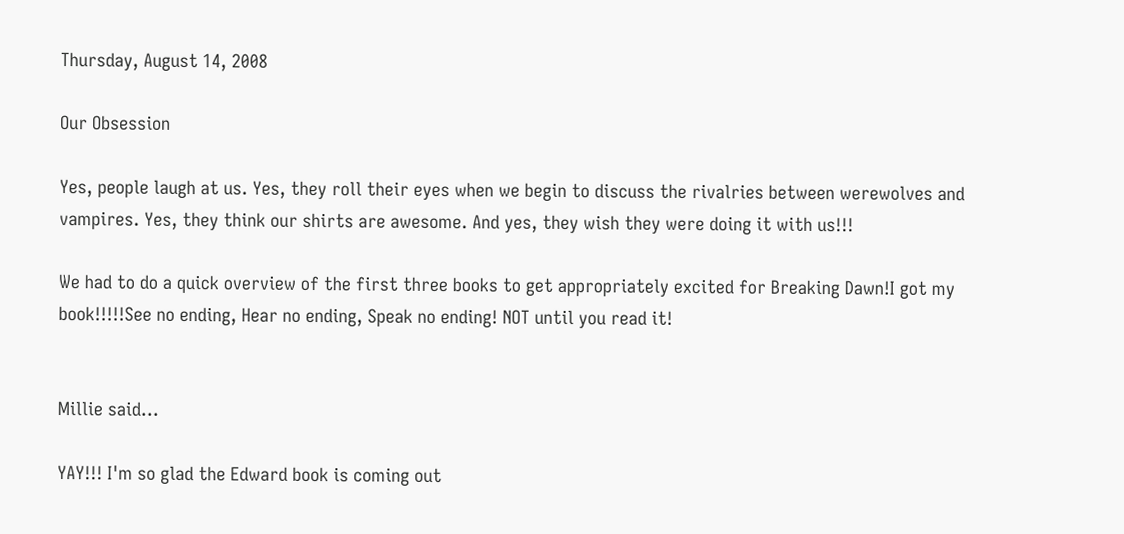Thursday, August 14, 2008

Our Obsession

Yes, people laugh at us. Yes, they roll their eyes when we begin to discuss the rivalries between werewolves and vampires. Yes, they think our shirts are awesome. And yes, they wish they were doing it with us!!!

We had to do a quick overview of the first three books to get appropriately excited for Breaking Dawn!I got my book!!!!!See no ending, Hear no ending, Speak no ending! NOT until you read it!


Millie said...

YAY!!! I'm so glad the Edward book is coming out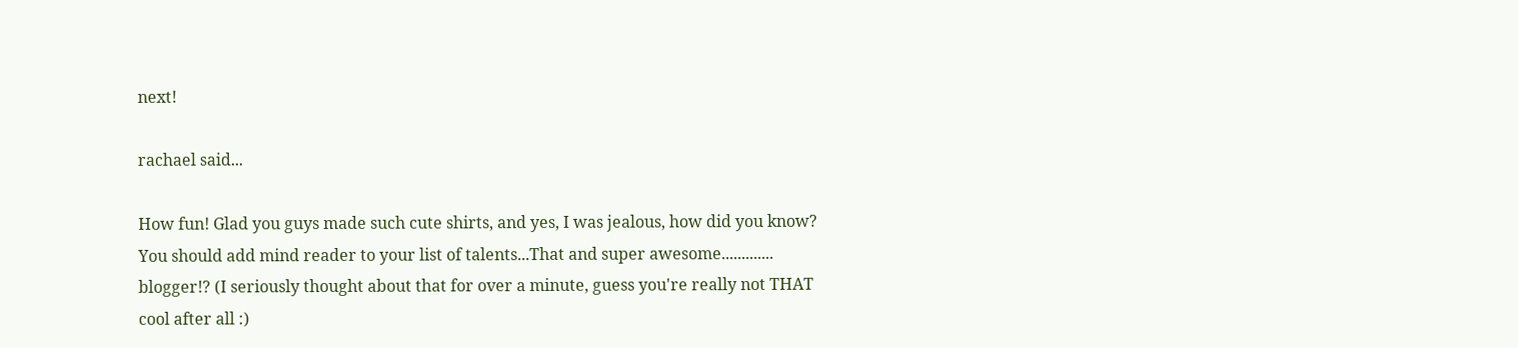next!

rachael said...

How fun! Glad you guys made such cute shirts, and yes, I was jealous, how did you know? You should add mind reader to your list of talents...That and super awesome............. blogger!? (I seriously thought about that for over a minute, guess you're really not THAT cool after all :)